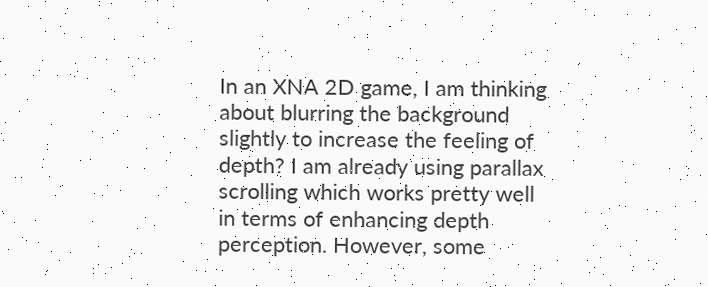In an XNA 2D game, I am thinking about blurring the background slightly to increase the feeling of depth? I am already using parallax scrolling which works pretty well in terms of enhancing depth perception. However, some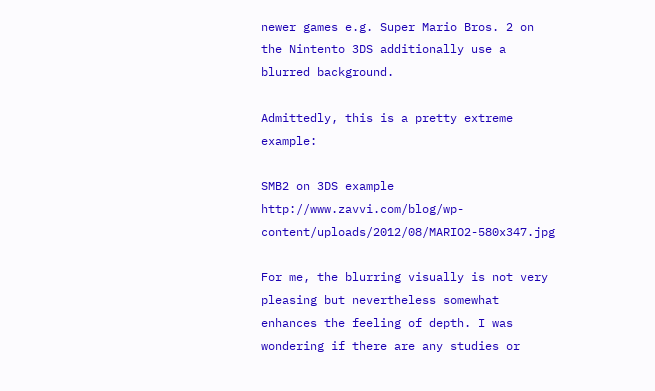newer games e.g. Super Mario Bros. 2 on the Nintento 3DS additionally use a blurred background.

Admittedly, this is a pretty extreme example:

SMB2 on 3DS example http://www.zavvi.com/blog/wp-content/uploads/2012/08/MARIO2-580x347.jpg

For me, the blurring visually is not very pleasing but nevertheless somewhat enhances the feeling of depth. I was wondering if there are any studies or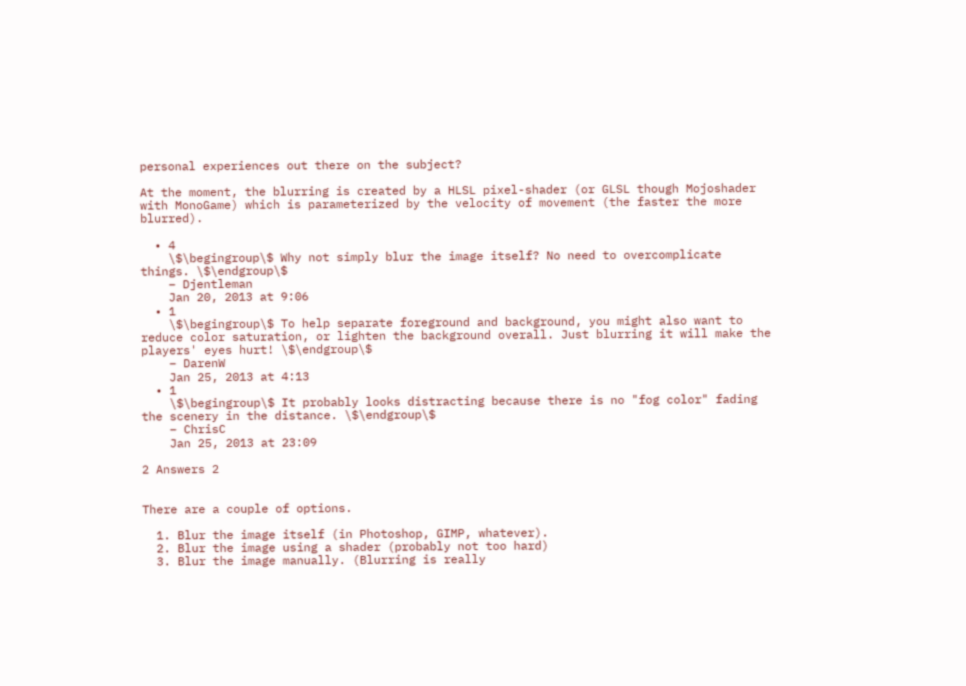personal experiences out there on the subject?

At the moment, the blurring is created by a HLSL pixel-shader (or GLSL though Mojoshader with MonoGame) which is parameterized by the velocity of movement (the faster the more blurred).

  • 4
    \$\begingroup\$ Why not simply blur the image itself? No need to overcomplicate things. \$\endgroup\$
    – Djentleman
    Jan 20, 2013 at 9:06
  • 1
    \$\begingroup\$ To help separate foreground and background, you might also want to reduce color saturation, or lighten the background overall. Just blurring it will make the players' eyes hurt! \$\endgroup\$
    – DarenW
    Jan 25, 2013 at 4:13
  • 1
    \$\begingroup\$ It probably looks distracting because there is no "fog color" fading the scenery in the distance. \$\endgroup\$
    – ChrisC
    Jan 25, 2013 at 23:09

2 Answers 2


There are a couple of options.

  1. Blur the image itself (in Photoshop, GIMP, whatever).
  2. Blur the image using a shader (probably not too hard)
  3. Blur the image manually. (Blurring is really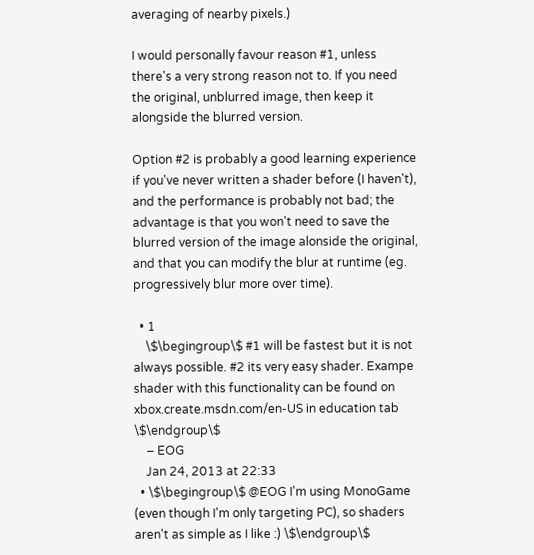averaging of nearby pixels.)

I would personally favour reason #1, unless there's a very strong reason not to. If you need the original, unblurred image, then keep it alongside the blurred version.

Option #2 is probably a good learning experience if you've never written a shader before (I haven't), and the performance is probably not bad; the advantage is that you won't need to save the blurred version of the image alonside the original, and that you can modify the blur at runtime (eg. progressively blur more over time).

  • 1
    \$\begingroup\$ #1 will be fastest but it is not always possible. #2 its very easy shader. Exampe shader with this functionality can be found on xbox.create.msdn.com/en-US in education tab \$\endgroup\$
    – EOG
    Jan 24, 2013 at 22:33
  • \$\begingroup\$ @EOG I'm using MonoGame (even though I'm only targeting PC), so shaders aren't as simple as I like :) \$\endgroup\$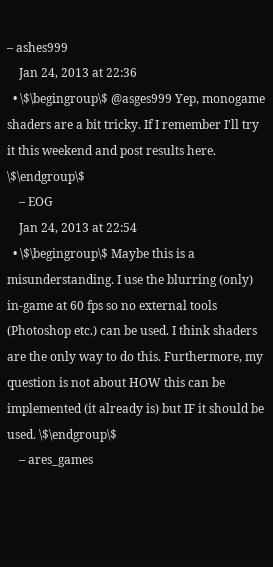– ashes999
    Jan 24, 2013 at 22:36
  • \$\begingroup\$ @asges999 Yep, monogame shaders are a bit tricky. If I remember I'll try it this weekend and post results here. \$\endgroup\$
    – EOG
    Jan 24, 2013 at 22:54
  • \$\begingroup\$ Maybe this is a misunderstanding. I use the blurring (only) in-game at 60 fps so no external tools (Photoshop etc.) can be used. I think shaders are the only way to do this. Furthermore, my question is not about HOW this can be implemented (it already is) but IF it should be used. \$\endgroup\$
    – ares_games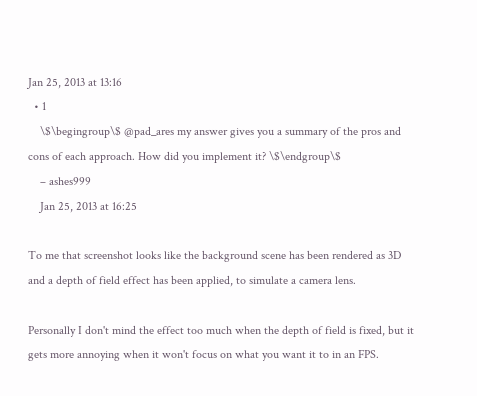Jan 25, 2013 at 13:16
  • 1
    \$\begingroup\$ @pad_ares my answer gives you a summary of the pros and cons of each approach. How did you implement it? \$\endgroup\$
    – ashes999
    Jan 25, 2013 at 16:25

To me that screenshot looks like the background scene has been rendered as 3D and a depth of field effect has been applied, to simulate a camera lens.

Personally I don't mind the effect too much when the depth of field is fixed, but it gets more annoying when it won't focus on what you want it to in an FPS.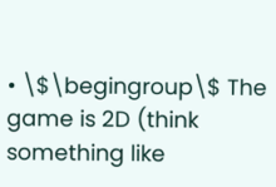• \$\begingroup\$ The game is 2D (think something like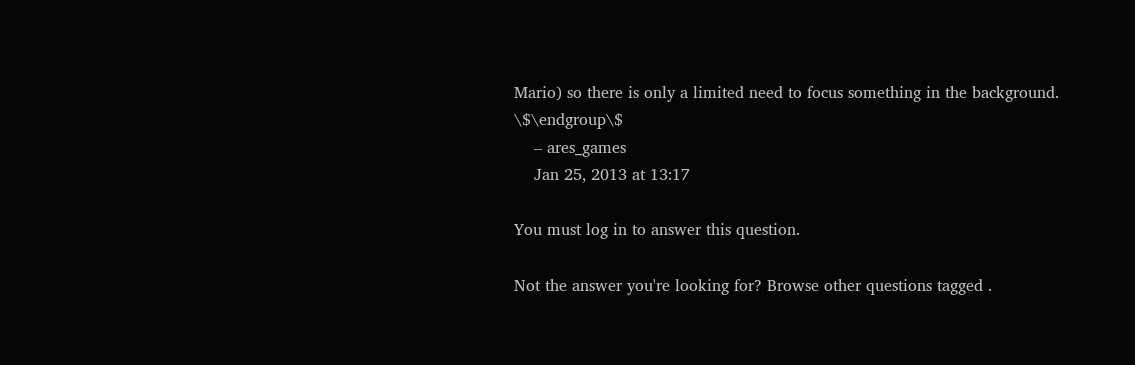Mario) so there is only a limited need to focus something in the background. \$\endgroup\$
    – ares_games
    Jan 25, 2013 at 13:17

You must log in to answer this question.

Not the answer you're looking for? Browse other questions tagged .